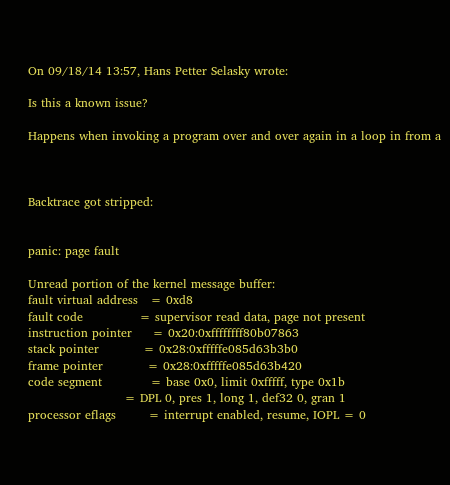On 09/18/14 13:57, Hans Petter Selasky wrote:

Is this a known issue?

Happens when invoking a program over and over again in a loop in from a



Backtrace got stripped:


panic: page fault

Unread portion of the kernel message buffer:
fault virtual address   = 0xd8
fault code              = supervisor read data, page not present
instruction pointer     = 0x20:0xffffffff80b07863
stack pointer           = 0x28:0xfffffe085d63b3b0
frame pointer           = 0x28:0xfffffe085d63b420
code segment            = base 0x0, limit 0xfffff, type 0x1b
                        = DPL 0, pres 1, long 1, def32 0, gran 1
processor eflags        = interrupt enabled, resume, IOPL = 0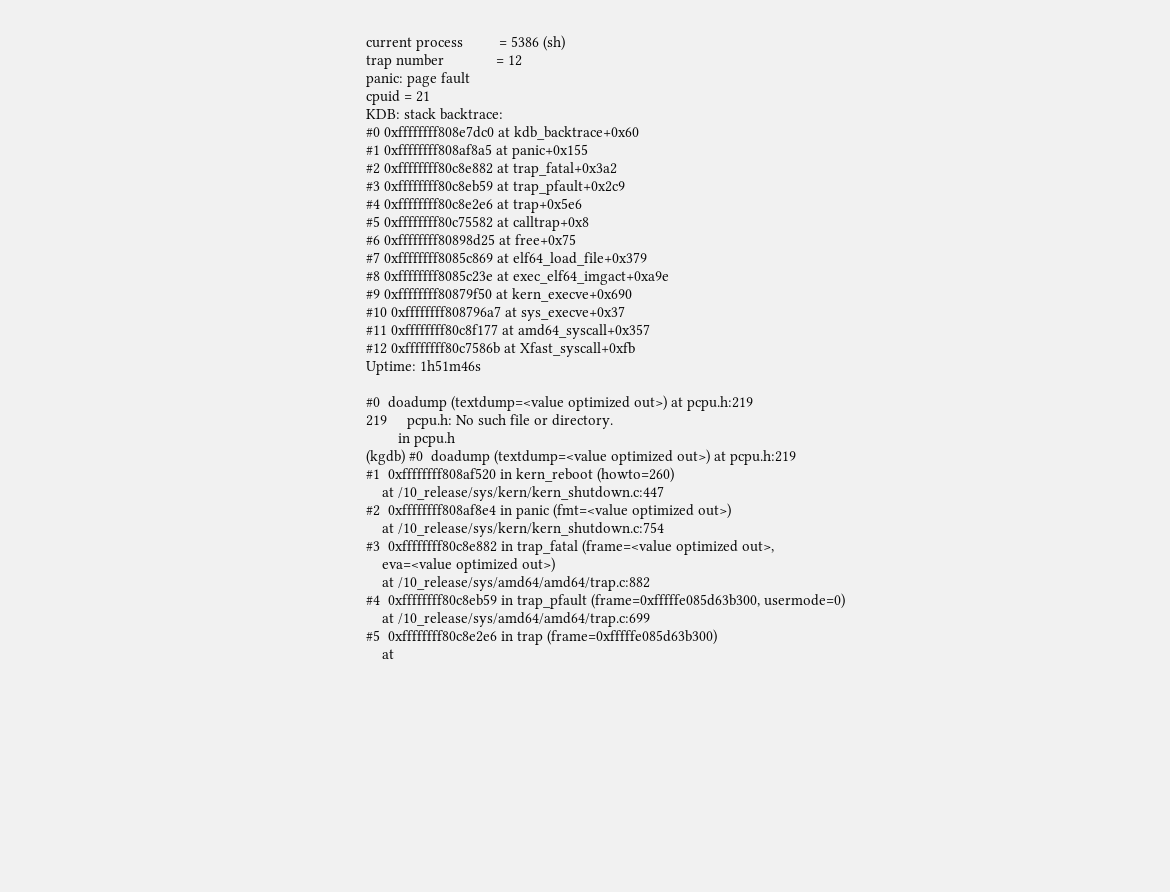current process         = 5386 (sh)
trap number             = 12
panic: page fault
cpuid = 21
KDB: stack backtrace:
#0 0xffffffff808e7dc0 at kdb_backtrace+0x60
#1 0xffffffff808af8a5 at panic+0x155
#2 0xffffffff80c8e882 at trap_fatal+0x3a2
#3 0xffffffff80c8eb59 at trap_pfault+0x2c9
#4 0xffffffff80c8e2e6 at trap+0x5e6
#5 0xffffffff80c75582 at calltrap+0x8
#6 0xffffffff80898d25 at free+0x75
#7 0xffffffff8085c869 at elf64_load_file+0x379
#8 0xffffffff8085c23e at exec_elf64_imgact+0xa9e
#9 0xffffffff80879f50 at kern_execve+0x690
#10 0xffffffff808796a7 at sys_execve+0x37
#11 0xffffffff80c8f177 at amd64_syscall+0x357
#12 0xffffffff80c7586b at Xfast_syscall+0xfb
Uptime: 1h51m46s

#0  doadump (textdump=<value optimized out>) at pcpu.h:219
219     pcpu.h: No such file or directory.
        in pcpu.h
(kgdb) #0  doadump (textdump=<value optimized out>) at pcpu.h:219
#1  0xffffffff808af520 in kern_reboot (howto=260)
    at /10_release/sys/kern/kern_shutdown.c:447
#2  0xffffffff808af8e4 in panic (fmt=<value optimized out>)
    at /10_release/sys/kern/kern_shutdown.c:754
#3  0xffffffff80c8e882 in trap_fatal (frame=<value optimized out>,
    eva=<value optimized out>)
    at /10_release/sys/amd64/amd64/trap.c:882
#4  0xffffffff80c8eb59 in trap_pfault (frame=0xfffffe085d63b300, usermode=0)
    at /10_release/sys/amd64/amd64/trap.c:699
#5  0xffffffff80c8e2e6 in trap (frame=0xfffffe085d63b300)
    at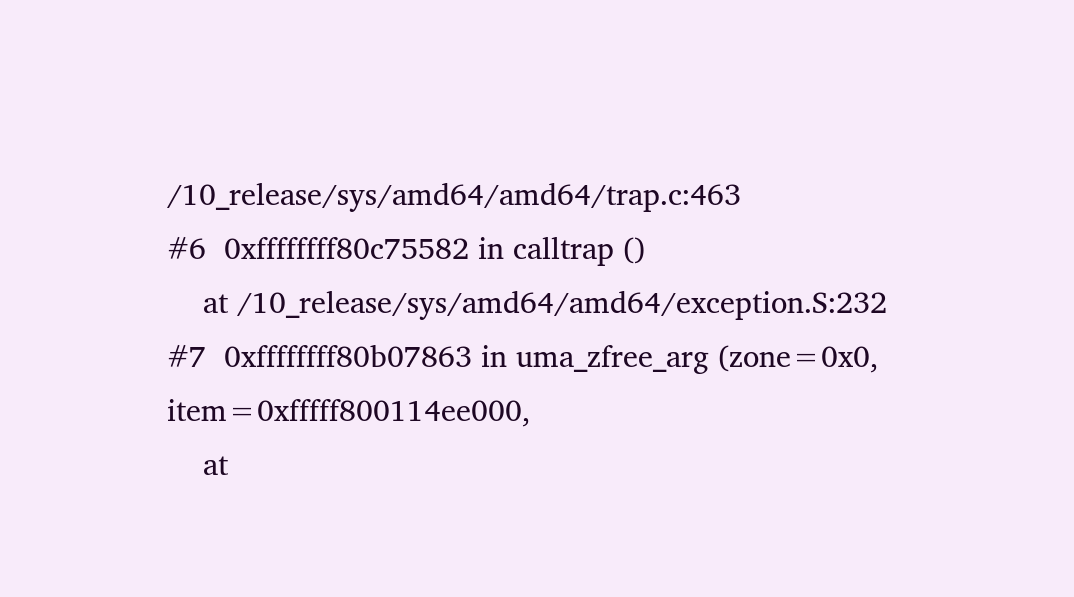/10_release/sys/amd64/amd64/trap.c:463
#6  0xffffffff80c75582 in calltrap ()
    at /10_release/sys/amd64/amd64/exception.S:232
#7  0xffffffff80b07863 in uma_zfree_arg (zone=0x0, item=0xfffff800114ee000,
    at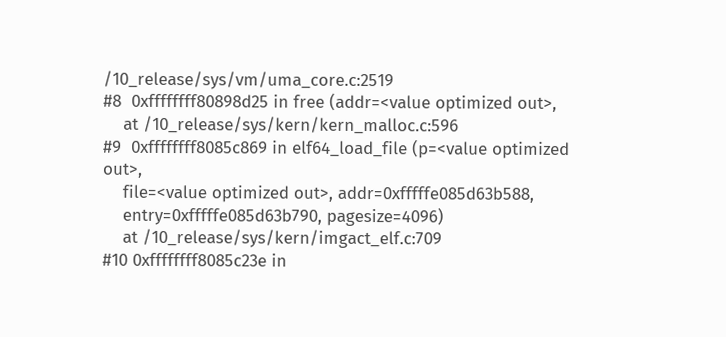/10_release/sys/vm/uma_core.c:2519
#8  0xffffffff80898d25 in free (addr=<value optimized out>,
    at /10_release/sys/kern/kern_malloc.c:596
#9  0xffffffff8085c869 in elf64_load_file (p=<value optimized out>,
    file=<value optimized out>, addr=0xfffffe085d63b588,
    entry=0xfffffe085d63b790, pagesize=4096)
    at /10_release/sys/kern/imgact_elf.c:709
#10 0xffffffff8085c23e in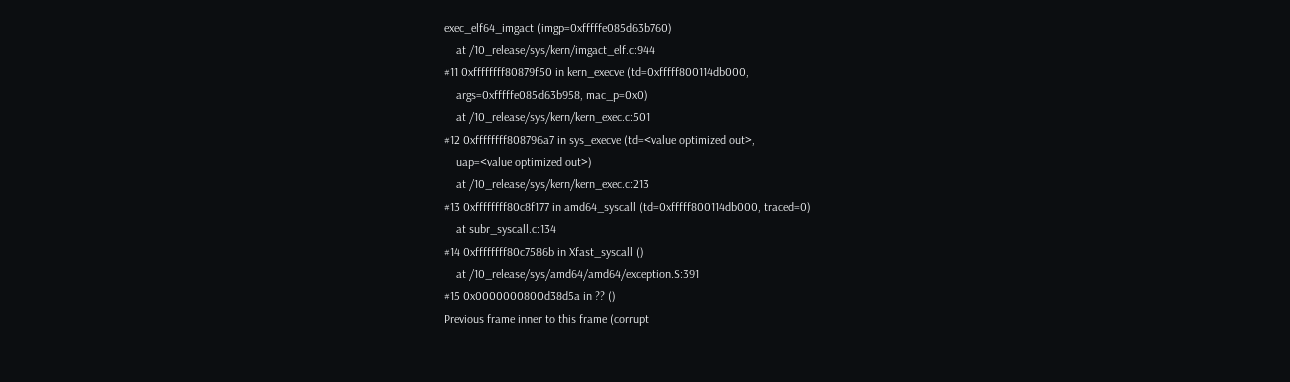exec_elf64_imgact (imgp=0xfffffe085d63b760)
    at /10_release/sys/kern/imgact_elf.c:944
#11 0xffffffff80879f50 in kern_execve (td=0xfffff800114db000,
    args=0xfffffe085d63b958, mac_p=0x0)
    at /10_release/sys/kern/kern_exec.c:501
#12 0xffffffff808796a7 in sys_execve (td=<value optimized out>,
    uap=<value optimized out>)
    at /10_release/sys/kern/kern_exec.c:213
#13 0xffffffff80c8f177 in amd64_syscall (td=0xfffff800114db000, traced=0)
    at subr_syscall.c:134
#14 0xffffffff80c7586b in Xfast_syscall ()
    at /10_release/sys/amd64/amd64/exception.S:391
#15 0x0000000800d38d5a in ?? ()
Previous frame inner to this frame (corrupt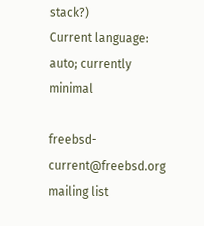stack?)
Current language:  auto; currently minimal

freebsd-current@freebsd.org mailing list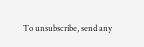To unsubscribe, send any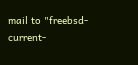mail to "freebsd-current-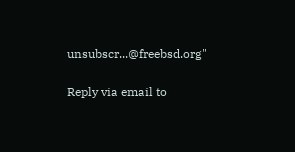unsubscr...@freebsd.org"

Reply via email to